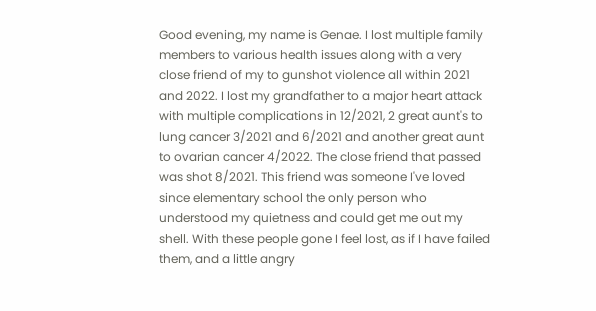Good evening, my name is Genae. I lost multiple family members to various health issues along with a very close friend of my to gunshot violence all within 2021 and 2022. I lost my grandfather to a major heart attack with multiple complications in 12/2021, 2 great aunt's to lung cancer 3/2021 and 6/2021 and another great aunt to ovarian cancer 4/2022. The close friend that passed was shot 8/2021. This friend was someone I've loved since elementary school the only person who understood my quietness and could get me out my shell. With these people gone I feel lost, as if I have failed them, and a little angry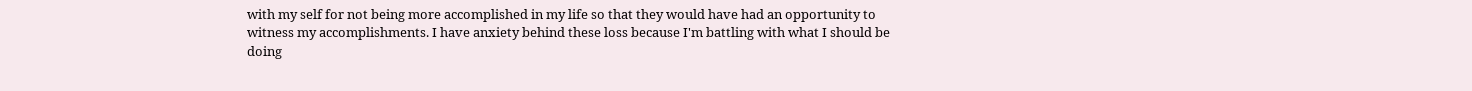with my self for not being more accomplished in my life so that they would have had an opportunity to witness my accomplishments. I have anxiety behind these loss because I'm battling with what I should be doing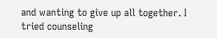and wanting to give up all together. I tried counseling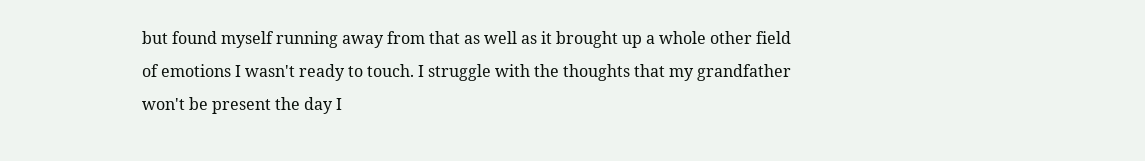but found myself running away from that as well as it brought up a whole other field of emotions I wasn't ready to touch. I struggle with the thoughts that my grandfather won't be present the day I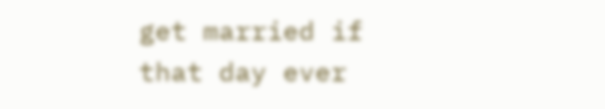get married if that day ever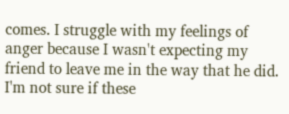comes. I struggle with my feelings of anger because I wasn't expecting my friend to leave me in the way that he did. I'm not sure if these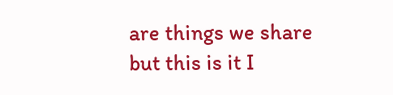are things we share but this is it I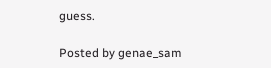guess.

Posted by genae_sam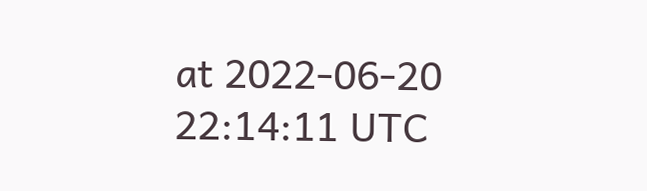at 2022-06-20 22:14:11 UTC